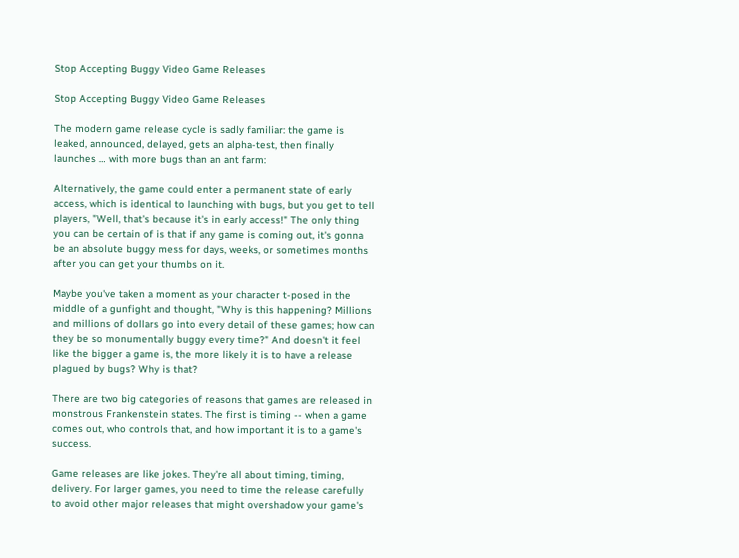Stop Accepting Buggy Video Game Releases

Stop Accepting Buggy Video Game Releases

The modern game release cycle is sadly familiar: the game is leaked, announced, delayed, gets an alpha-test, then finally launches … with more bugs than an ant farm:

Alternatively, the game could enter a permanent state of early access, which is identical to launching with bugs, but you get to tell players, "Well, that's because it's in early access!" The only thing you can be certain of is that if any game is coming out, it's gonna be an absolute buggy mess for days, weeks, or sometimes months after you can get your thumbs on it.

Maybe you've taken a moment as your character t-posed in the middle of a gunfight and thought, "Why is this happening? Millions and millions of dollars go into every detail of these games; how can they be so monumentally buggy every time?" And doesn't it feel like the bigger a game is, the more likely it is to have a release plagued by bugs? Why is that?

There are two big categories of reasons that games are released in monstrous Frankenstein states. The first is timing -- when a game comes out, who controls that, and how important it is to a game's success.

Game releases are like jokes. They're all about timing, timing, delivery. For larger games, you need to time the release carefully to avoid other major releases that might overshadow your game's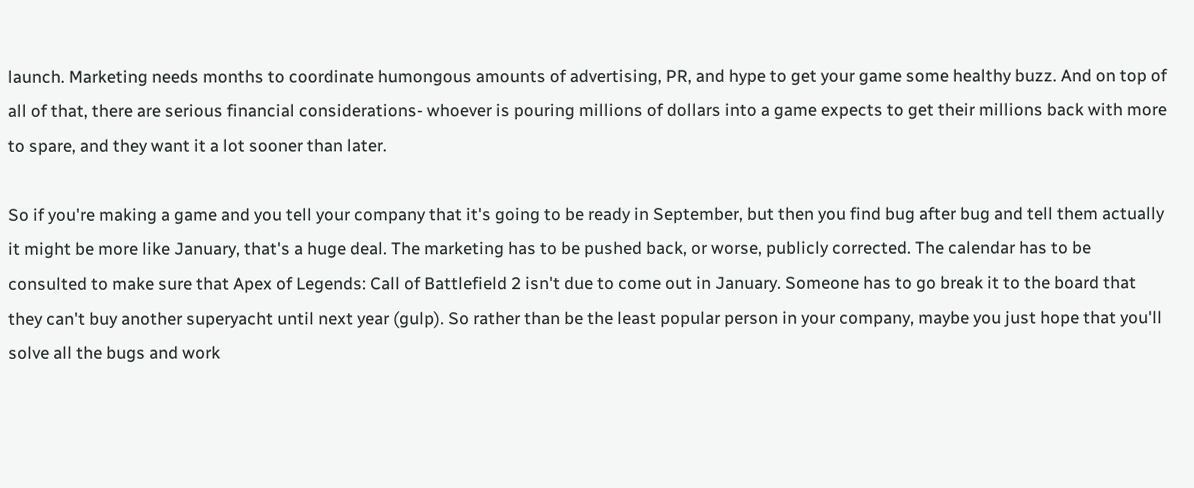launch. Marketing needs months to coordinate humongous amounts of advertising, PR, and hype to get your game some healthy buzz. And on top of all of that, there are serious financial considerations- whoever is pouring millions of dollars into a game expects to get their millions back with more to spare, and they want it a lot sooner than later.

So if you're making a game and you tell your company that it's going to be ready in September, but then you find bug after bug and tell them actually it might be more like January, that's a huge deal. The marketing has to be pushed back, or worse, publicly corrected. The calendar has to be consulted to make sure that Apex of Legends: Call of Battlefield 2 isn't due to come out in January. Someone has to go break it to the board that they can't buy another superyacht until next year (gulp). So rather than be the least popular person in your company, maybe you just hope that you'll solve all the bugs and work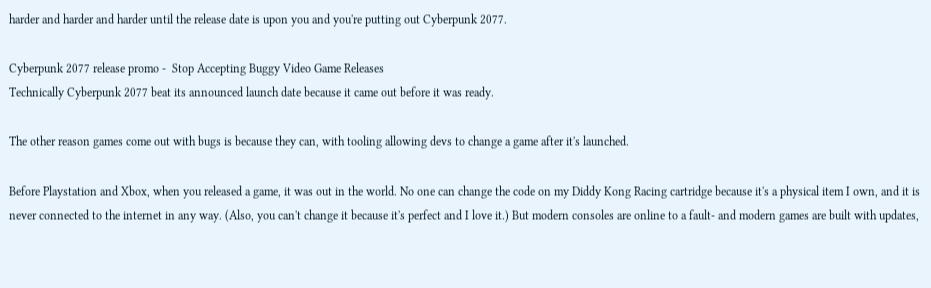harder and harder and harder until the release date is upon you and you're putting out Cyberpunk 2077.

Cyberpunk 2077 release promo -  Stop Accepting Buggy Video Game Releases
Technically Cyberpunk 2077 beat its announced launch date because it came out before it was ready.

The other reason games come out with bugs is because they can, with tooling allowing devs to change a game after it's launched.

Before Playstation and Xbox, when you released a game, it was out in the world. No one can change the code on my Diddy Kong Racing cartridge because it's a physical item I own, and it is never connected to the internet in any way. (Also, you can't change it because it's perfect and I love it.) But modern consoles are online to a fault- and modern games are built with updates,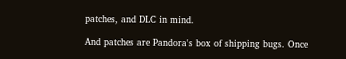patches, and DLC in mind.

And patches are Pandora's box of shipping bugs. Once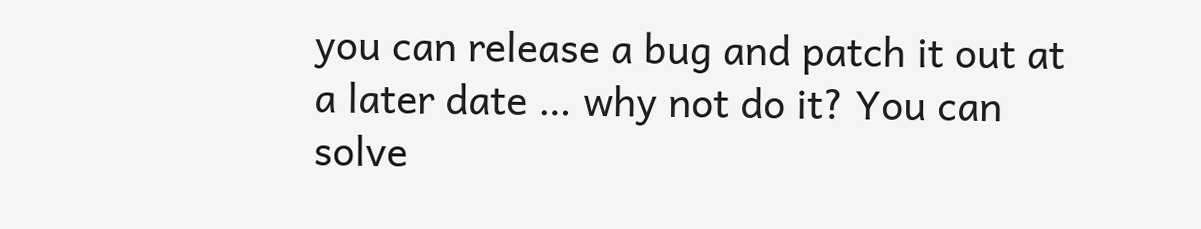you can release a bug and patch it out at a later date … why not do it? You can solve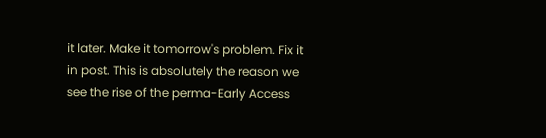it later. Make it tomorrow's problem. Fix it in post. This is absolutely the reason we see the rise of the perma-Early Access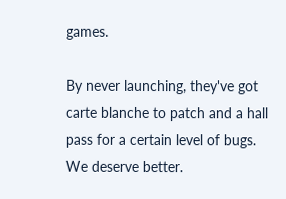games.

By never launching, they've got carte blanche to patch and a hall pass for a certain level of bugs. We deserve better.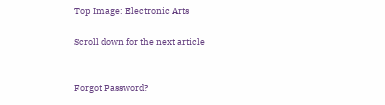Top Image: Electronic Arts

Scroll down for the next article


Forgot Password?